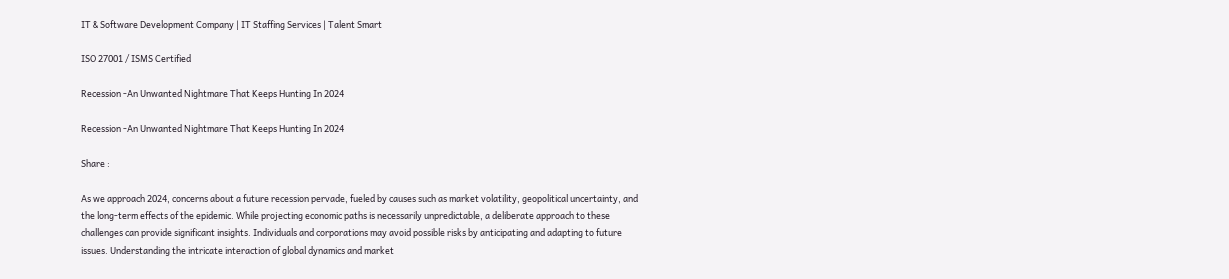IT & Software Development Company | IT Staffing Services | Talent Smart

ISO 27001 / ISMS Certified

Recession -An Unwanted Nightmare That Keeps Hunting In 2024

Recession -An Unwanted Nightmare That Keeps Hunting In 2024

Share :

As we approach 2024, concerns about a future recession pervade, fueled by causes such as market volatility, geopolitical uncertainty, and the long-term effects of the epidemic. While projecting economic paths is necessarily unpredictable, a deliberate approach to these challenges can provide significant insights. Individuals and corporations may avoid possible risks by anticipating and adapting to future issues. Understanding the intricate interaction of global dynamics and market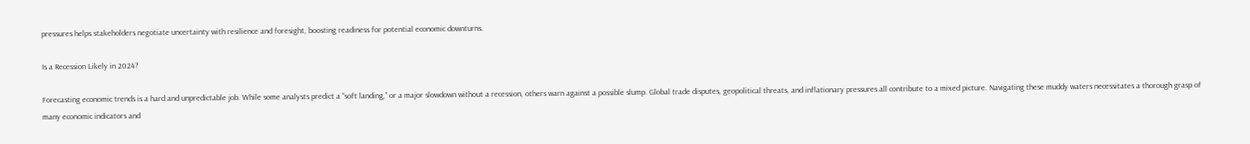pressures helps stakeholders negotiate uncertainty with resilience and foresight, boosting readiness for potential economic downturns.

Is a Recession Likely in 2024?

Forecasting economic trends is a hard and unpredictable job. While some analysts predict a “soft landing,” or a major slowdown without a recession, others warn against a possible slump. Global trade disputes, geopolitical threats, and inflationary pressures all contribute to a mixed picture. Navigating these muddy waters necessitates a thorough grasp of many economic indicators and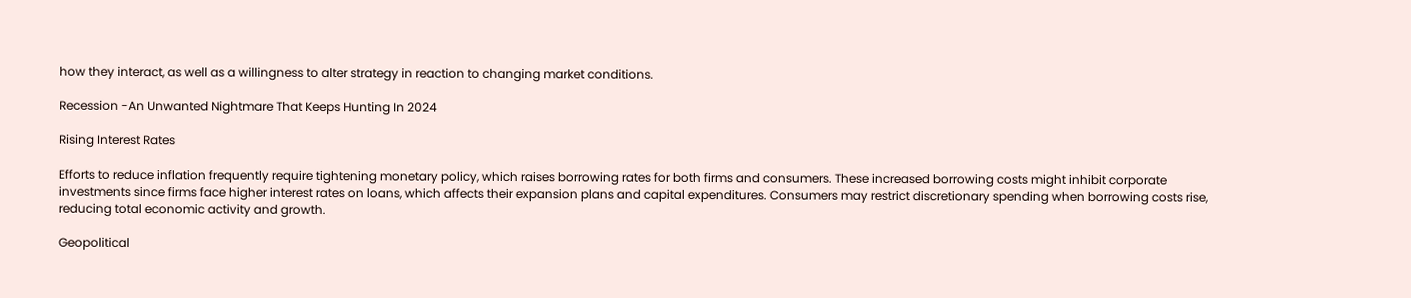how they interact, as well as a willingness to alter strategy in reaction to changing market conditions.

Recession -An Unwanted Nightmare That Keeps Hunting In 2024

Rising Interest Rates

Efforts to reduce inflation frequently require tightening monetary policy, which raises borrowing rates for both firms and consumers. These increased borrowing costs might inhibit corporate investments since firms face higher interest rates on loans, which affects their expansion plans and capital expenditures. Consumers may restrict discretionary spending when borrowing costs rise, reducing total economic activity and growth.

Geopolitical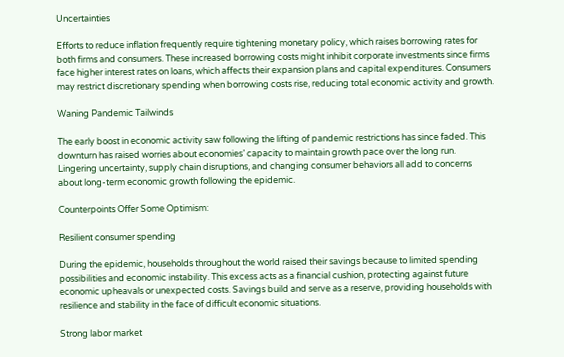Uncertainties

Efforts to reduce inflation frequently require tightening monetary policy, which raises borrowing rates for both firms and consumers. These increased borrowing costs might inhibit corporate investments since firms face higher interest rates on loans, which affects their expansion plans and capital expenditures. Consumers may restrict discretionary spending when borrowing costs rise, reducing total economic activity and growth.

Waning Pandemic Tailwinds

The early boost in economic activity saw following the lifting of pandemic restrictions has since faded. This downturn has raised worries about economies’ capacity to maintain growth pace over the long run. Lingering uncertainty, supply chain disruptions, and changing consumer behaviors all add to concerns about long-term economic growth following the epidemic.

Counterpoints Offer Some Optimism:

Resilient consumer spending

During the epidemic, households throughout the world raised their savings because to limited spending possibilities and economic instability. This excess acts as a financial cushion, protecting against future economic upheavals or unexpected costs. Savings build and serve as a reserve, providing households with resilience and stability in the face of difficult economic situations.

Strong labor market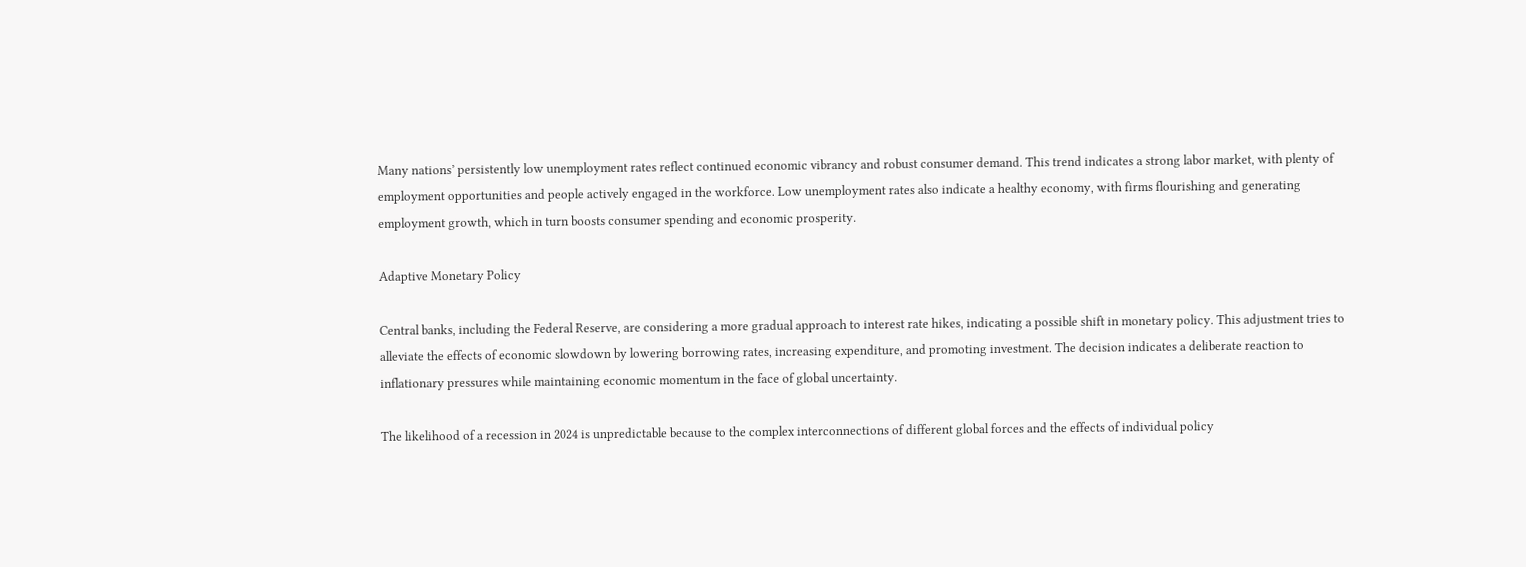Many nations’ persistently low unemployment rates reflect continued economic vibrancy and robust consumer demand. This trend indicates a strong labor market, with plenty of employment opportunities and people actively engaged in the workforce. Low unemployment rates also indicate a healthy economy, with firms flourishing and generating employment growth, which in turn boosts consumer spending and economic prosperity.

Adaptive Monetary Policy

Central banks, including the Federal Reserve, are considering a more gradual approach to interest rate hikes, indicating a possible shift in monetary policy. This adjustment tries to alleviate the effects of economic slowdown by lowering borrowing rates, increasing expenditure, and promoting investment. The decision indicates a deliberate reaction to inflationary pressures while maintaining economic momentum in the face of global uncertainty.

The likelihood of a recession in 2024 is unpredictable because to the complex interconnections of different global forces and the effects of individual policy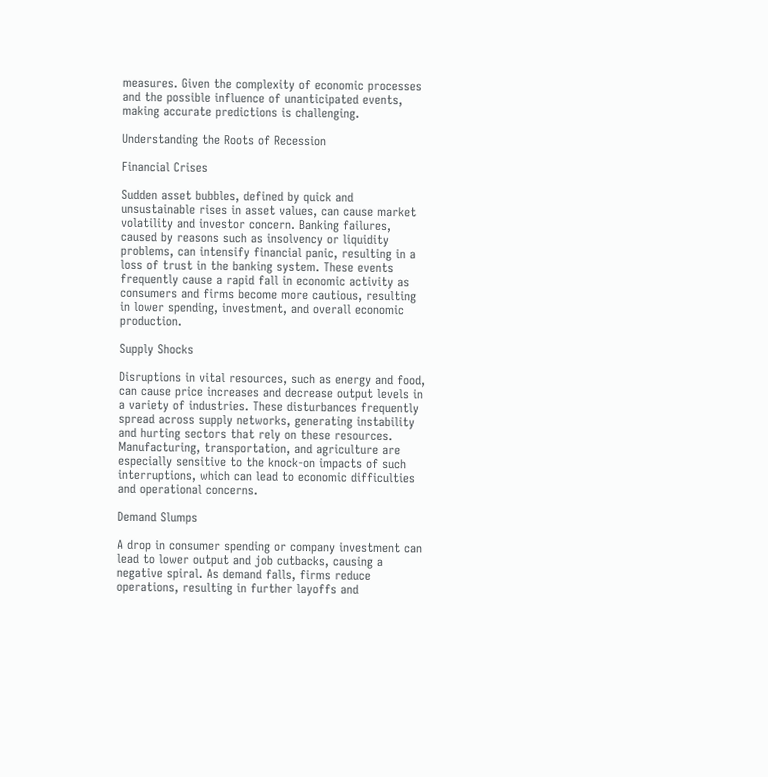measures. Given the complexity of economic processes and the possible influence of unanticipated events, making accurate predictions is challenging.

Understanding the Roots of Recession

Financial Crises

Sudden asset bubbles, defined by quick and unsustainable rises in asset values, can cause market volatility and investor concern. Banking failures, caused by reasons such as insolvency or liquidity problems, can intensify financial panic, resulting in a loss of trust in the banking system. These events frequently cause a rapid fall in economic activity as consumers and firms become more cautious, resulting in lower spending, investment, and overall economic production.

Supply Shocks

Disruptions in vital resources, such as energy and food, can cause price increases and decrease output levels in a variety of industries. These disturbances frequently spread across supply networks, generating instability and hurting sectors that rely on these resources. Manufacturing, transportation, and agriculture are especially sensitive to the knock-on impacts of such interruptions, which can lead to economic difficulties and operational concerns.

Demand Slumps

A drop in consumer spending or company investment can lead to lower output and job cutbacks, causing a negative spiral. As demand falls, firms reduce operations, resulting in further layoffs and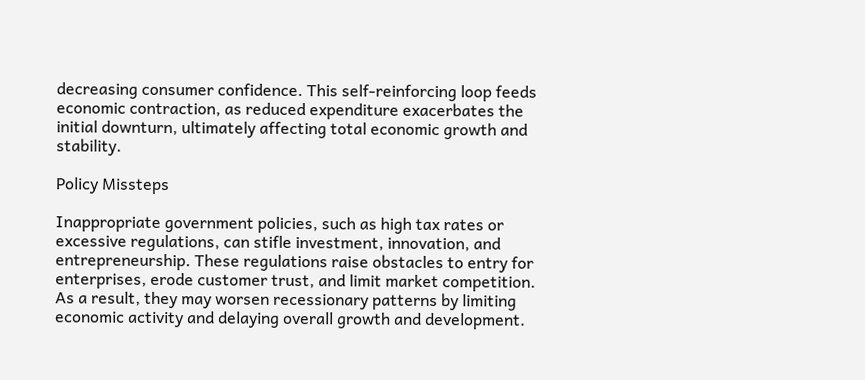decreasing consumer confidence. This self-reinforcing loop feeds economic contraction, as reduced expenditure exacerbates the initial downturn, ultimately affecting total economic growth and stability.

Policy Missteps

Inappropriate government policies, such as high tax rates or excessive regulations, can stifle investment, innovation, and entrepreneurship. These regulations raise obstacles to entry for enterprises, erode customer trust, and limit market competition. As a result, they may worsen recessionary patterns by limiting economic activity and delaying overall growth and development.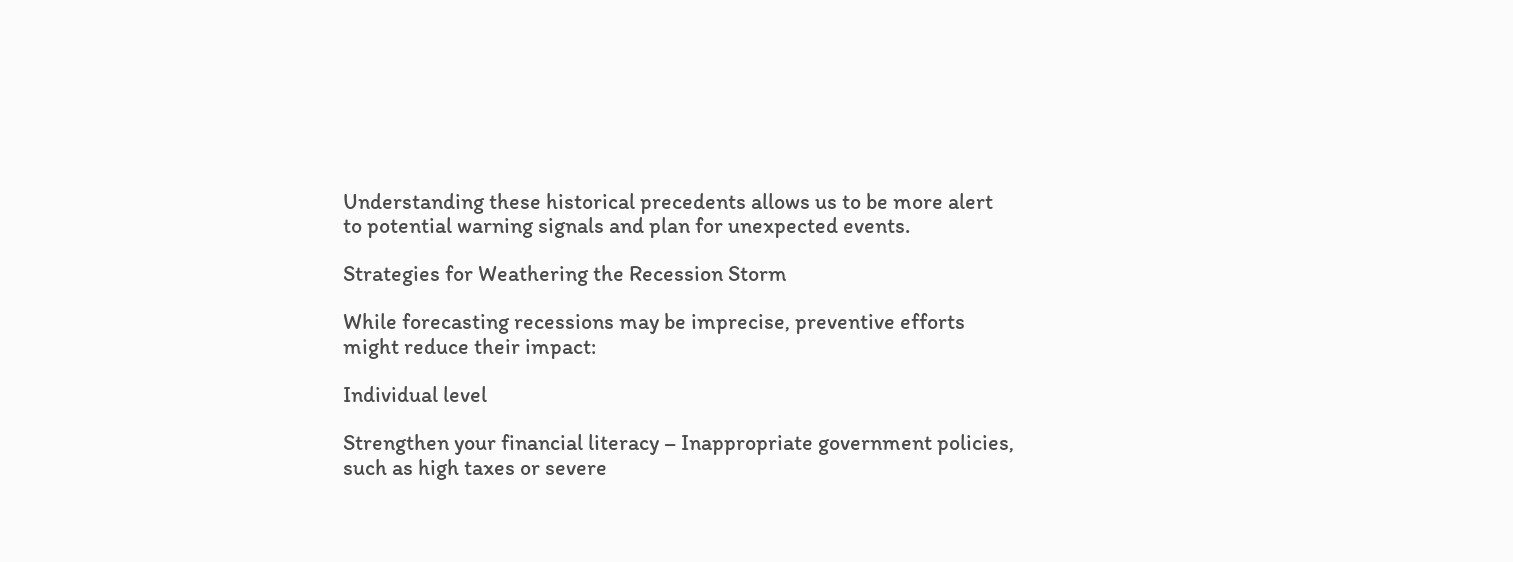Understanding these historical precedents allows us to be more alert to potential warning signals and plan for unexpected events.

Strategies for Weathering the Recession Storm

While forecasting recessions may be imprecise, preventive efforts might reduce their impact:

Individual level

Strengthen your financial literacy – Inappropriate government policies, such as high taxes or severe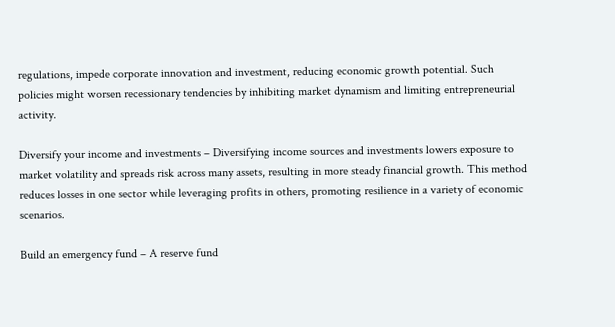regulations, impede corporate innovation and investment, reducing economic growth potential. Such policies might worsen recessionary tendencies by inhibiting market dynamism and limiting entrepreneurial activity.

Diversify your income and investments – Diversifying income sources and investments lowers exposure to market volatility and spreads risk across many assets, resulting in more steady financial growth. This method reduces losses in one sector while leveraging profits in others, promoting resilience in a variety of economic scenarios.

Build an emergency fund – A reserve fund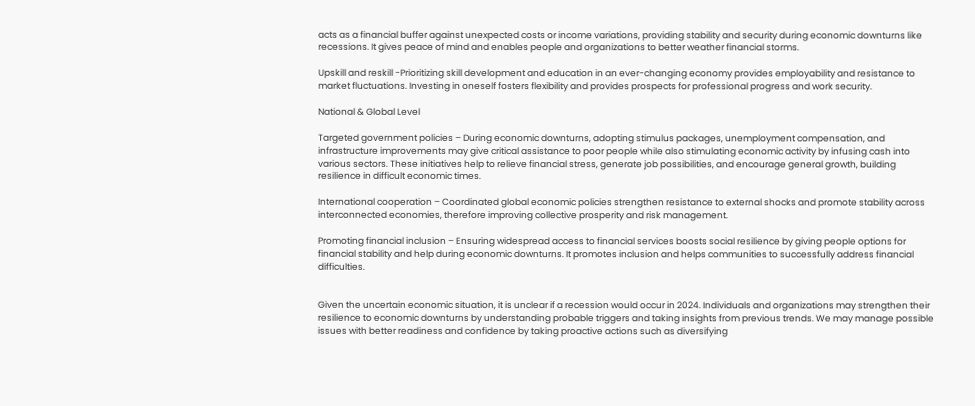acts as a financial buffer against unexpected costs or income variations, providing stability and security during economic downturns like recessions. It gives peace of mind and enables people and organizations to better weather financial storms.

Upskill and reskill -Prioritizing skill development and education in an ever-changing economy provides employability and resistance to market fluctuations. Investing in oneself fosters flexibility and provides prospects for professional progress and work security.

National & Global Level

Targeted government policies – During economic downturns, adopting stimulus packages, unemployment compensation, and infrastructure improvements may give critical assistance to poor people while also stimulating economic activity by infusing cash into various sectors. These initiatives help to relieve financial stress, generate job possibilities, and encourage general growth, building resilience in difficult economic times.

International cooperation – Coordinated global economic policies strengthen resistance to external shocks and promote stability across interconnected economies, therefore improving collective prosperity and risk management.

Promoting financial inclusion – Ensuring widespread access to financial services boosts social resilience by giving people options for financial stability and help during economic downturns. It promotes inclusion and helps communities to successfully address financial difficulties.


Given the uncertain economic situation, it is unclear if a recession would occur in 2024. Individuals and organizations may strengthen their resilience to economic downturns by understanding probable triggers and taking insights from previous trends. We may manage possible issues with better readiness and confidence by taking proactive actions such as diversifying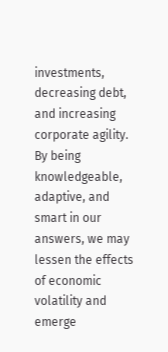investments, decreasing debt, and increasing corporate agility. By being knowledgeable, adaptive, and smart in our answers, we may lessen the effects of economic volatility and emerge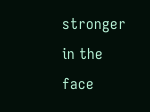stronger in the face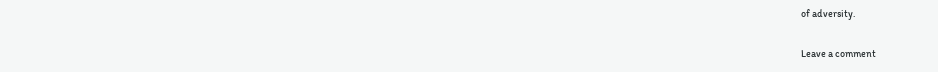of adversity.

Leave a comment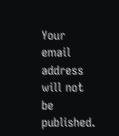Your email address will not be published.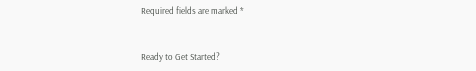Required fields are marked *


Ready to Get Started?